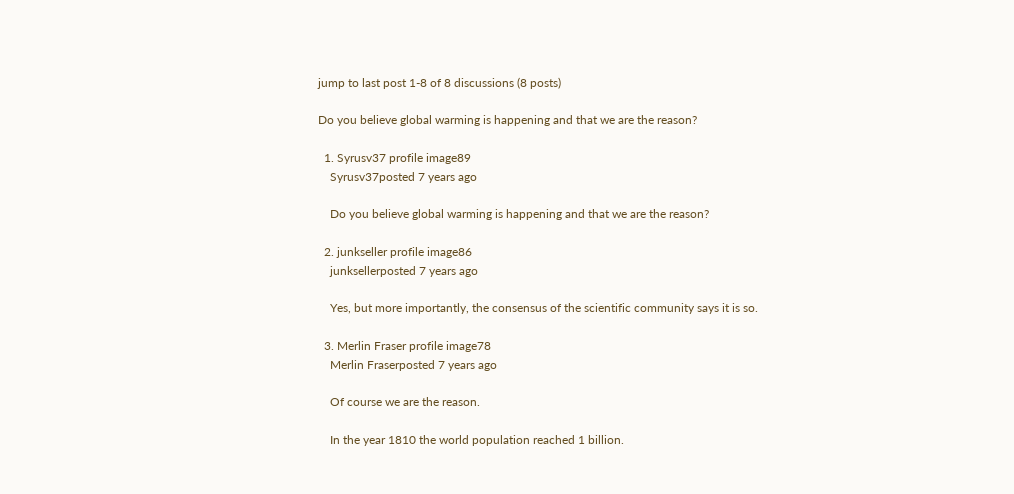jump to last post 1-8 of 8 discussions (8 posts)

Do you believe global warming is happening and that we are the reason?

  1. Syrusv37 profile image89
    Syrusv37posted 7 years ago

    Do you believe global warming is happening and that we are the reason?

  2. junkseller profile image86
    junksellerposted 7 years ago

    Yes, but more importantly, the consensus of the scientific community says it is so.

  3. Merlin Fraser profile image78
    Merlin Fraserposted 7 years ago

    Of course we are the reason.

    In the year 1810 the world population reached 1 billion.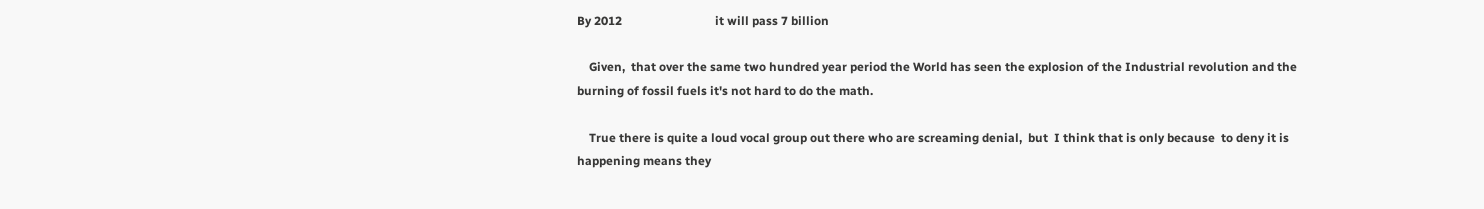By 2012                               it will pass 7 billion

    Given,  that over the same two hundred year period the World has seen the explosion of the Industrial revolution and the burning of fossil fuels it's not hard to do the math.

    True there is quite a loud vocal group out there who are screaming denial,  but  I think that is only because  to deny it is happening means they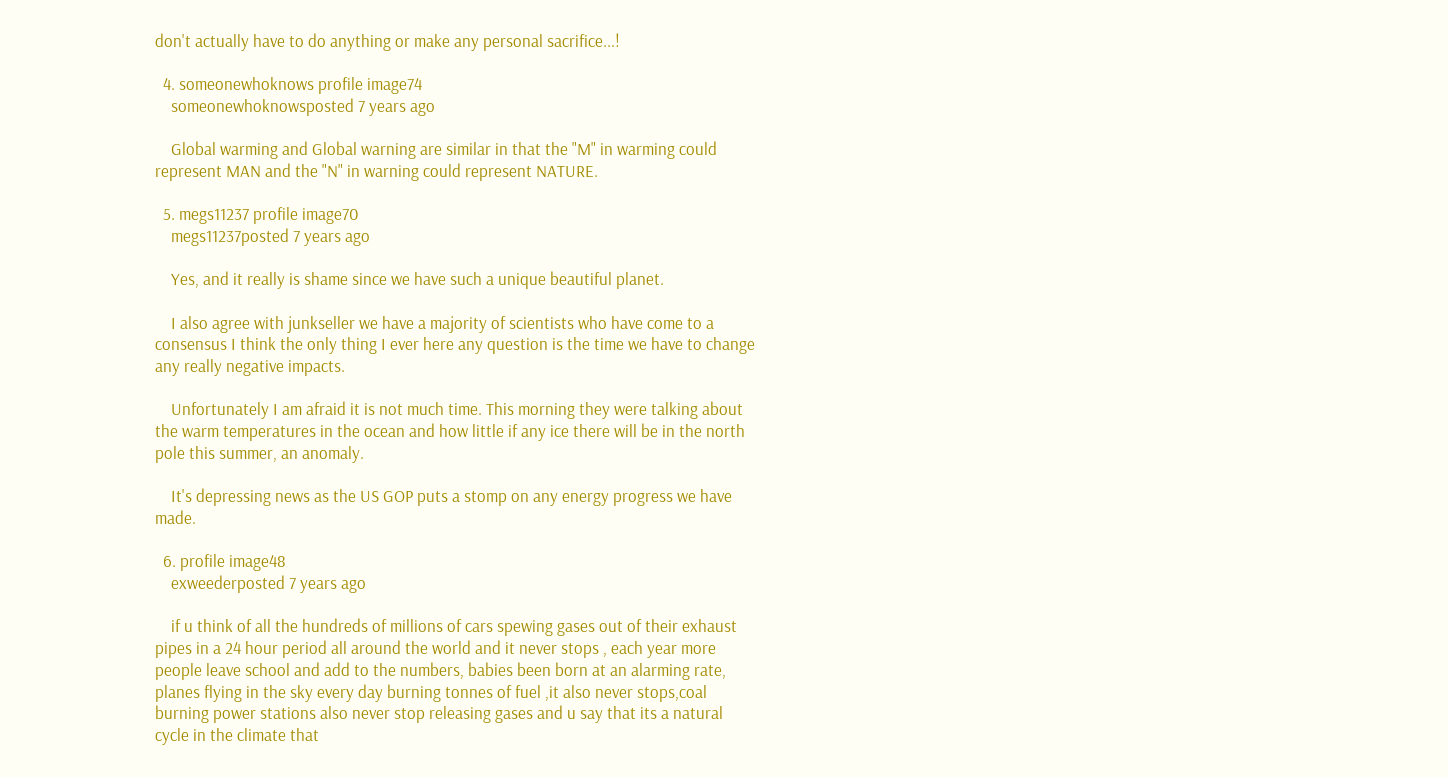don't actually have to do anything or make any personal sacrifice...!

  4. someonewhoknows profile image74
    someonewhoknowsposted 7 years ago

    Global warming and Global warning are similar in that the "M" in warming could represent MAN and the "N" in warning could represent NATURE.

  5. megs11237 profile image70
    megs11237posted 7 years ago

    Yes, and it really is shame since we have such a unique beautiful planet.

    I also agree with junkseller we have a majority of scientists who have come to a consensus I think the only thing I ever here any question is the time we have to change any really negative impacts.

    Unfortunately I am afraid it is not much time. This morning they were talking about the warm temperatures in the ocean and how little if any ice there will be in the north pole this summer, an anomaly.

    It's depressing news as the US GOP puts a stomp on any energy progress we have made.

  6. profile image48
    exweederposted 7 years ago

    if u think of all the hundreds of millions of cars spewing gases out of their exhaust pipes in a 24 hour period all around the world and it never stops , each year more people leave school and add to the numbers, babies been born at an alarming rate, planes flying in the sky every day burning tonnes of fuel ,it also never stops,coal burning power stations also never stop releasing gases and u say that its a natural cycle in the climate that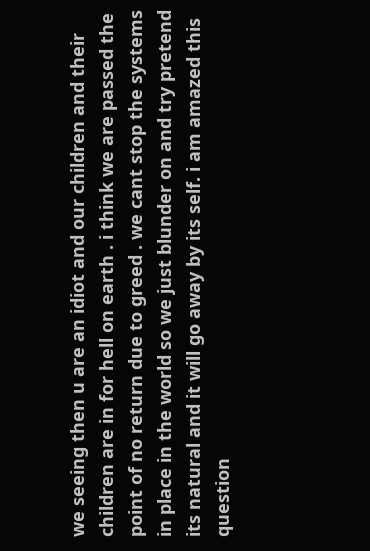we seeing then u are an idiot and our children and their children are in for hell on earth . i think we are passed the point of no return due to greed . we cant stop the systems in place in the world so we just blunder on and try pretend its natural and it will go away by its self. i am amazed this question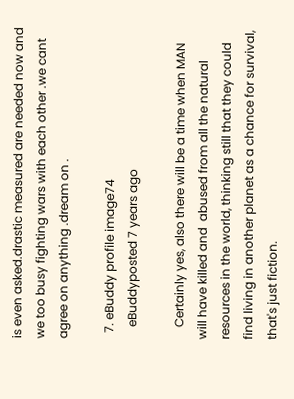is even asked.drastic measured are needed now and we too busy fighting wars with each other .we cant agree on anything .dream on .

  7. eBuddy profile image74
    eBuddyposted 7 years ago

    Certainly yes, also there will be a time when MAN will have killed and  abused from all the natural resources in the world, thinking still that they could find living in another planet as a chance for survival, that's just fiction.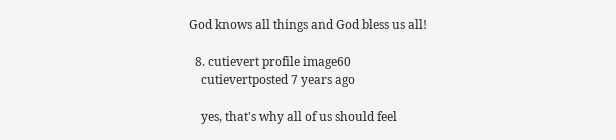God knows all things and God bless us all!

  8. cutievert profile image60
    cutievertposted 7 years ago

    yes, that's why all of us should feel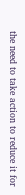the need to take action to reduce it for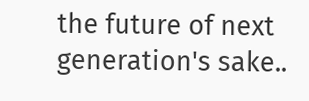the future of next generation's sake..